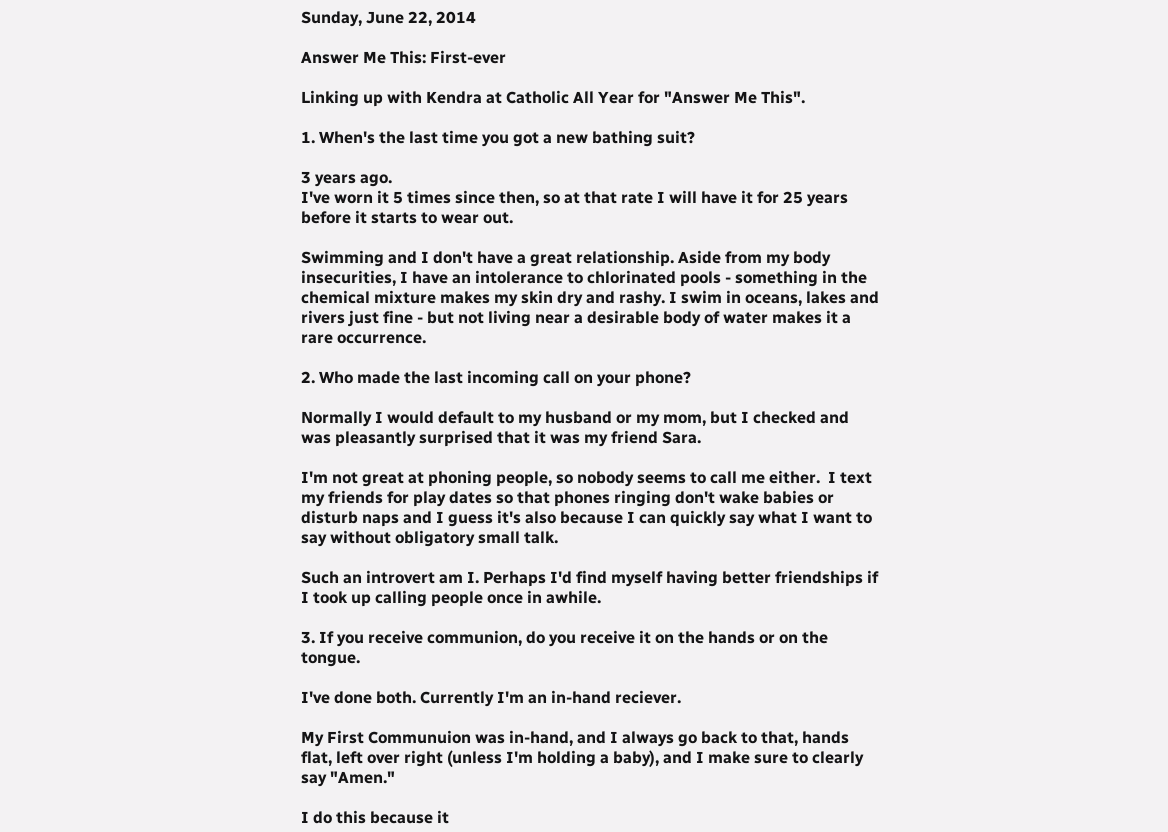Sunday, June 22, 2014

Answer Me This: First-ever

Linking up with Kendra at Catholic All Year for "Answer Me This".

1. When's the last time you got a new bathing suit?

3 years ago.
I've worn it 5 times since then, so at that rate I will have it for 25 years before it starts to wear out.

Swimming and I don't have a great relationship. Aside from my body insecurities, I have an intolerance to chlorinated pools - something in the chemical mixture makes my skin dry and rashy. I swim in oceans, lakes and rivers just fine - but not living near a desirable body of water makes it a rare occurrence.

2. Who made the last incoming call on your phone?

Normally I would default to my husband or my mom, but I checked and was pleasantly surprised that it was my friend Sara.

I'm not great at phoning people, so nobody seems to call me either.  I text my friends for play dates so that phones ringing don't wake babies or disturb naps and I guess it's also because I can quickly say what I want to say without obligatory small talk.

Such an introvert am I. Perhaps I'd find myself having better friendships if I took up calling people once in awhile.

3. If you receive communion, do you receive it on the hands or on the tongue.

I've done both. Currently I'm an in-hand reciever.

My First Communuion was in-hand, and I always go back to that, hands flat, left over right (unless I'm holding a baby), and I make sure to clearly say "Amen."

I do this because it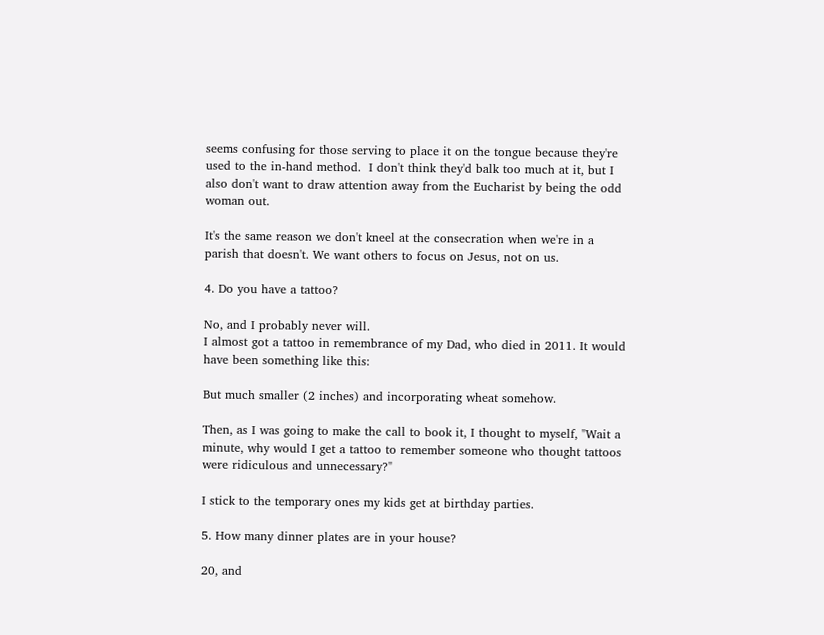seems confusing for those serving to place it on the tongue because they're used to the in-hand method.  I don't think they'd balk too much at it, but I also don't want to draw attention away from the Eucharist by being the odd woman out.

It's the same reason we don't kneel at the consecration when we're in a parish that doesn't. We want others to focus on Jesus, not on us.

4. Do you have a tattoo?

No, and I probably never will.
I almost got a tattoo in remembrance of my Dad, who died in 2011. It would have been something like this:

But much smaller (2 inches) and incorporating wheat somehow.

Then, as I was going to make the call to book it, I thought to myself, "Wait a minute, why would I get a tattoo to remember someone who thought tattoos were ridiculous and unnecessary?"

I stick to the temporary ones my kids get at birthday parties.

5. How many dinner plates are in your house?

20, and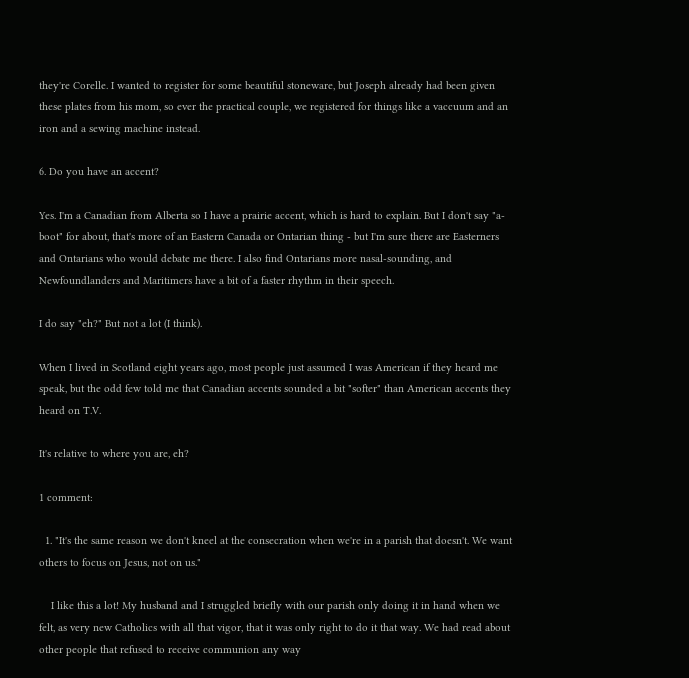they're Corelle. I wanted to register for some beautiful stoneware, but Joseph already had been given these plates from his mom, so ever the practical couple, we registered for things like a vaccuum and an iron and a sewing machine instead.

6. Do you have an accent?

Yes. I'm a Canadian from Alberta so I have a prairie accent, which is hard to explain. But I don't say "a-boot" for about, that's more of an Eastern Canada or Ontarian thing - but I'm sure there are Easterners and Ontarians who would debate me there. I also find Ontarians more nasal-sounding, and Newfoundlanders and Maritimers have a bit of a faster rhythm in their speech.

I do say "eh?" But not a lot (I think).

When I lived in Scotland eight years ago, most people just assumed I was American if they heard me speak, but the odd few told me that Canadian accents sounded a bit "softer" than American accents they heard on T.V.

It's relative to where you are, eh?

1 comment:

  1. "It's the same reason we don't kneel at the consecration when we're in a parish that doesn't. We want others to focus on Jesus, not on us."

    I like this a lot! My husband and I struggled briefly with our parish only doing it in hand when we felt, as very new Catholics with all that vigor, that it was only right to do it that way. We had read about other people that refused to receive communion any way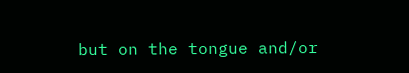but on the tongue and/or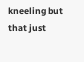kneeling but that just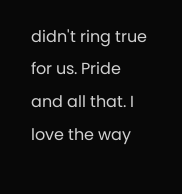didn't ring true for us. Pride and all that. I love the way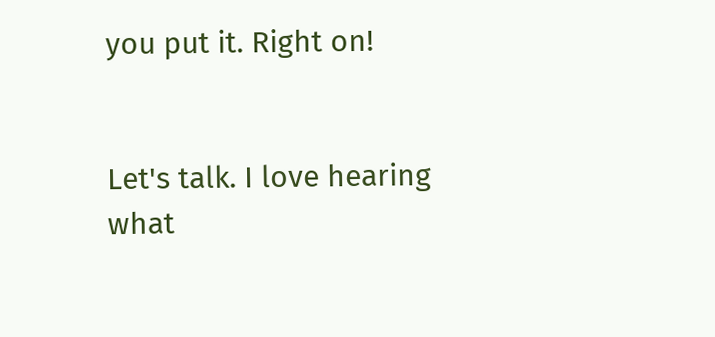you put it. Right on!


Let's talk. I love hearing what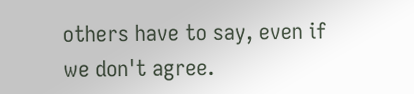others have to say, even if we don't agree.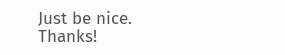Just be nice. Thanks!